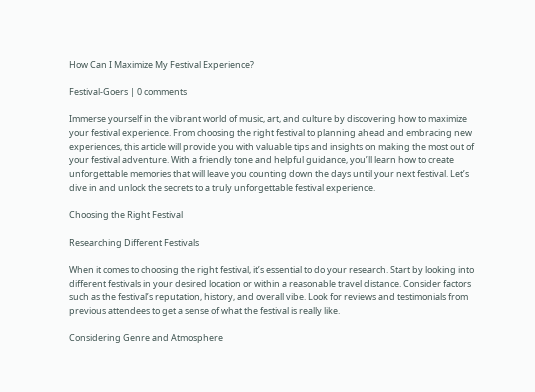How Can I Maximize My Festival Experience?

Festival-Goers | 0 comments

Immerse yourself in the vibrant world of music, art, and culture by discovering how to maximize your festival experience. From choosing the right festival to planning ahead and embracing new experiences, this article will provide you with valuable tips and insights on making the most out of your festival adventure. With a friendly tone and helpful guidance, you’ll learn how to create unforgettable memories that will leave you counting down the days until your next festival. Let’s dive in and unlock the secrets to a truly unforgettable festival experience.

Choosing the Right Festival

Researching Different Festivals

When it comes to choosing the right festival, it’s essential to do your research. Start by looking into different festivals in your desired location or within a reasonable travel distance. Consider factors such as the festival’s reputation, history, and overall vibe. Look for reviews and testimonials from previous attendees to get a sense of what the festival is really like.

Considering Genre and Atmosphere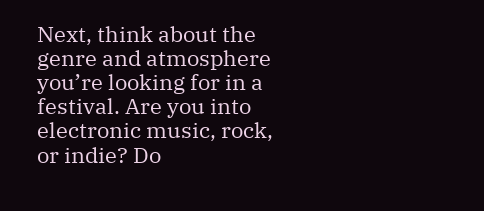Next, think about the genre and atmosphere you’re looking for in a festival. Are you into electronic music, rock, or indie? Do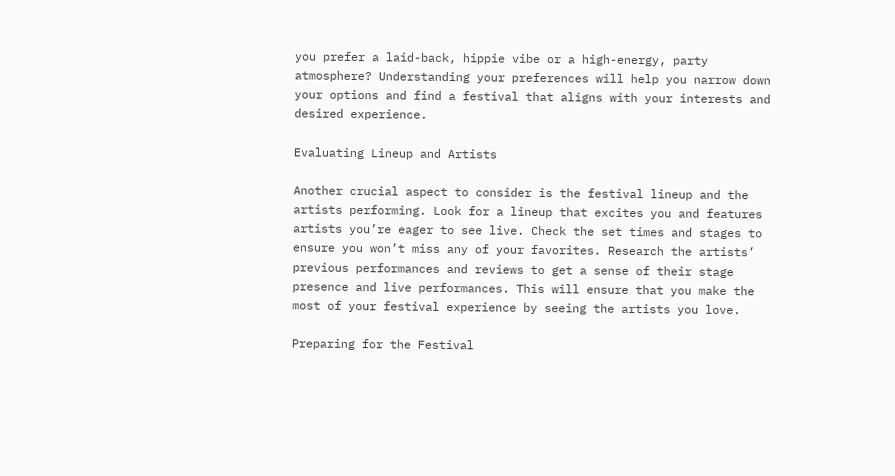you prefer a laid-back, hippie vibe or a high-energy, party atmosphere? Understanding your preferences will help you narrow down your options and find a festival that aligns with your interests and desired experience.

Evaluating Lineup and Artists

Another crucial aspect to consider is the festival lineup and the artists performing. Look for a lineup that excites you and features artists you’re eager to see live. Check the set times and stages to ensure you won’t miss any of your favorites. Research the artists’ previous performances and reviews to get a sense of their stage presence and live performances. This will ensure that you make the most of your festival experience by seeing the artists you love.

Preparing for the Festival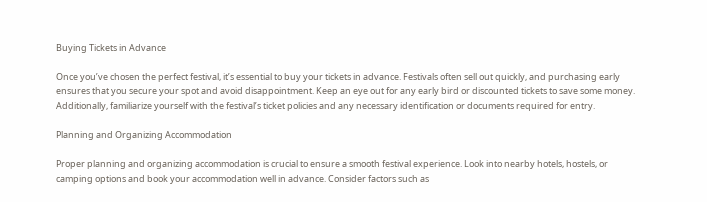Buying Tickets in Advance

Once you’ve chosen the perfect festival, it’s essential to buy your tickets in advance. Festivals often sell out quickly, and purchasing early ensures that you secure your spot and avoid disappointment. Keep an eye out for any early bird or discounted tickets to save some money. Additionally, familiarize yourself with the festival’s ticket policies and any necessary identification or documents required for entry.

Planning and Organizing Accommodation

Proper planning and organizing accommodation is crucial to ensure a smooth festival experience. Look into nearby hotels, hostels, or camping options and book your accommodation well in advance. Consider factors such as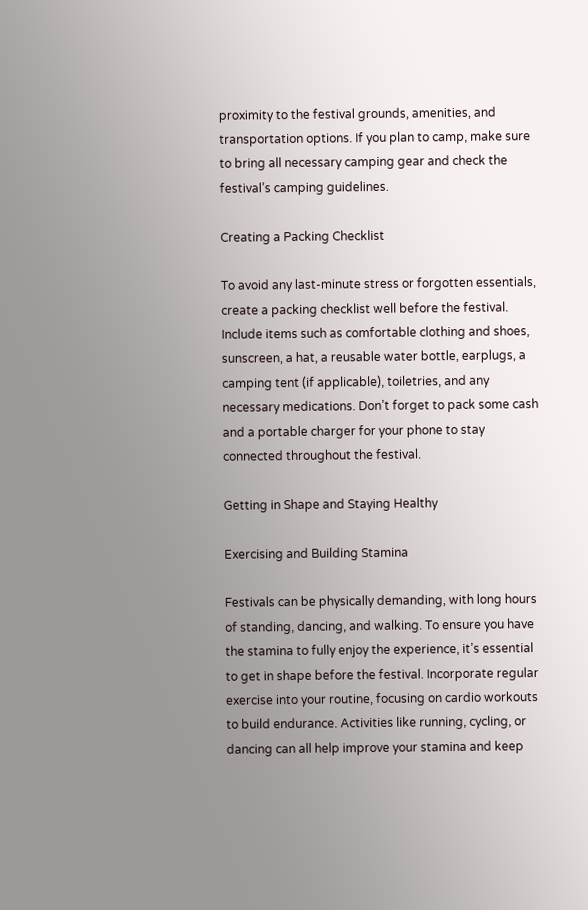proximity to the festival grounds, amenities, and transportation options. If you plan to camp, make sure to bring all necessary camping gear and check the festival’s camping guidelines.

Creating a Packing Checklist

To avoid any last-minute stress or forgotten essentials, create a packing checklist well before the festival. Include items such as comfortable clothing and shoes, sunscreen, a hat, a reusable water bottle, earplugs, a camping tent (if applicable), toiletries, and any necessary medications. Don’t forget to pack some cash and a portable charger for your phone to stay connected throughout the festival.

Getting in Shape and Staying Healthy

Exercising and Building Stamina

Festivals can be physically demanding, with long hours of standing, dancing, and walking. To ensure you have the stamina to fully enjoy the experience, it’s essential to get in shape before the festival. Incorporate regular exercise into your routine, focusing on cardio workouts to build endurance. Activities like running, cycling, or dancing can all help improve your stamina and keep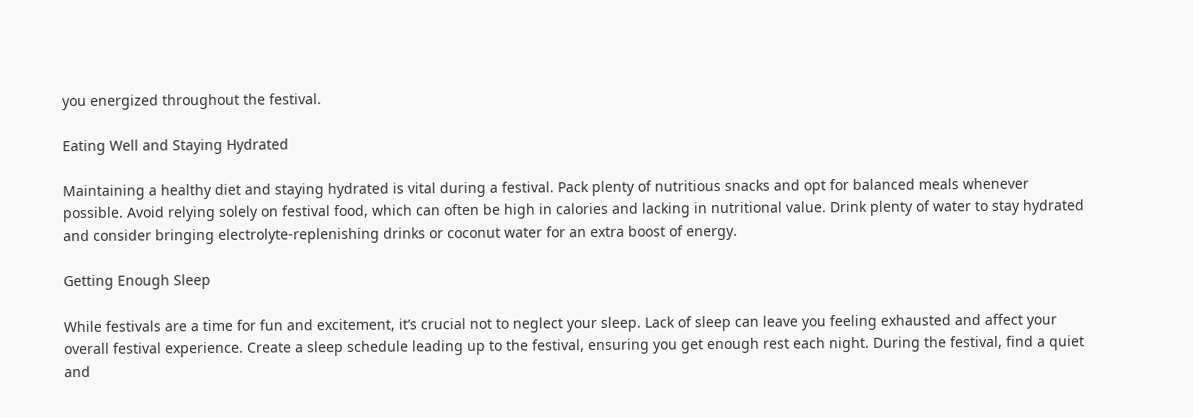you energized throughout the festival.

Eating Well and Staying Hydrated

Maintaining a healthy diet and staying hydrated is vital during a festival. Pack plenty of nutritious snacks and opt for balanced meals whenever possible. Avoid relying solely on festival food, which can often be high in calories and lacking in nutritional value. Drink plenty of water to stay hydrated and consider bringing electrolyte-replenishing drinks or coconut water for an extra boost of energy.

Getting Enough Sleep

While festivals are a time for fun and excitement, it’s crucial not to neglect your sleep. Lack of sleep can leave you feeling exhausted and affect your overall festival experience. Create a sleep schedule leading up to the festival, ensuring you get enough rest each night. During the festival, find a quiet and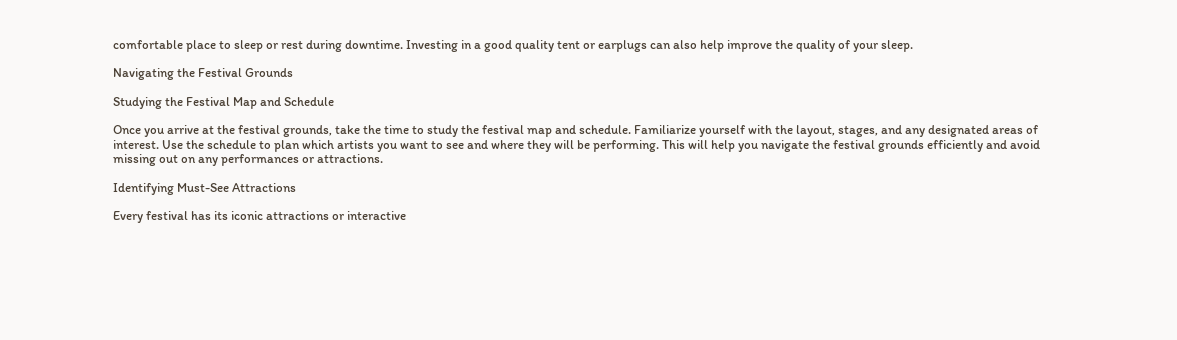comfortable place to sleep or rest during downtime. Investing in a good quality tent or earplugs can also help improve the quality of your sleep.

Navigating the Festival Grounds

Studying the Festival Map and Schedule

Once you arrive at the festival grounds, take the time to study the festival map and schedule. Familiarize yourself with the layout, stages, and any designated areas of interest. Use the schedule to plan which artists you want to see and where they will be performing. This will help you navigate the festival grounds efficiently and avoid missing out on any performances or attractions.

Identifying Must-See Attractions

Every festival has its iconic attractions or interactive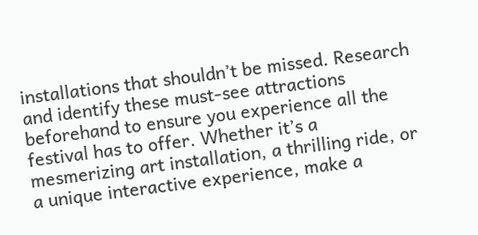installations that shouldn’t be missed. Research and identify these must-see attractions beforehand to ensure you experience all the festival has to offer. Whether it’s a mesmerizing art installation, a thrilling ride, or a unique interactive experience, make a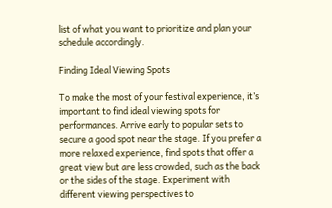list of what you want to prioritize and plan your schedule accordingly.

Finding Ideal Viewing Spots

To make the most of your festival experience, it’s important to find ideal viewing spots for performances. Arrive early to popular sets to secure a good spot near the stage. If you prefer a more relaxed experience, find spots that offer a great view but are less crowded, such as the back or the sides of the stage. Experiment with different viewing perspectives to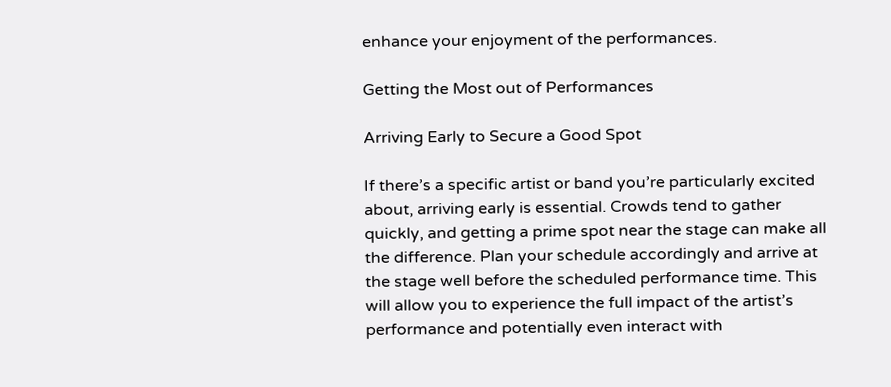enhance your enjoyment of the performances.

Getting the Most out of Performances

Arriving Early to Secure a Good Spot

If there’s a specific artist or band you’re particularly excited about, arriving early is essential. Crowds tend to gather quickly, and getting a prime spot near the stage can make all the difference. Plan your schedule accordingly and arrive at the stage well before the scheduled performance time. This will allow you to experience the full impact of the artist’s performance and potentially even interact with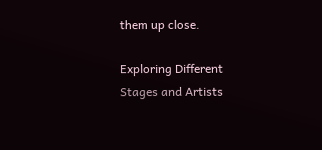them up close.

Exploring Different Stages and Artists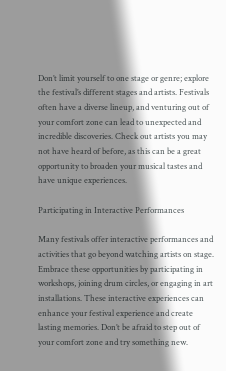Don’t limit yourself to one stage or genre; explore the festival’s different stages and artists. Festivals often have a diverse lineup, and venturing out of your comfort zone can lead to unexpected and incredible discoveries. Check out artists you may not have heard of before, as this can be a great opportunity to broaden your musical tastes and have unique experiences.

Participating in Interactive Performances

Many festivals offer interactive performances and activities that go beyond watching artists on stage. Embrace these opportunities by participating in workshops, joining drum circles, or engaging in art installations. These interactive experiences can enhance your festival experience and create lasting memories. Don’t be afraid to step out of your comfort zone and try something new.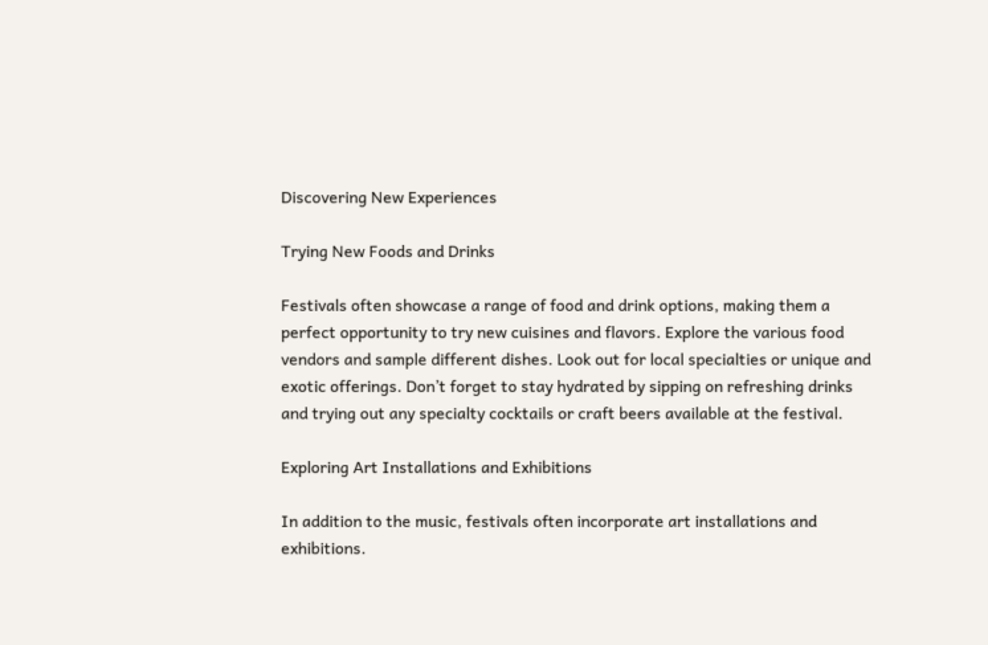Discovering New Experiences

Trying New Foods and Drinks

Festivals often showcase a range of food and drink options, making them a perfect opportunity to try new cuisines and flavors. Explore the various food vendors and sample different dishes. Look out for local specialties or unique and exotic offerings. Don’t forget to stay hydrated by sipping on refreshing drinks and trying out any specialty cocktails or craft beers available at the festival.

Exploring Art Installations and Exhibitions

In addition to the music, festivals often incorporate art installations and exhibitions.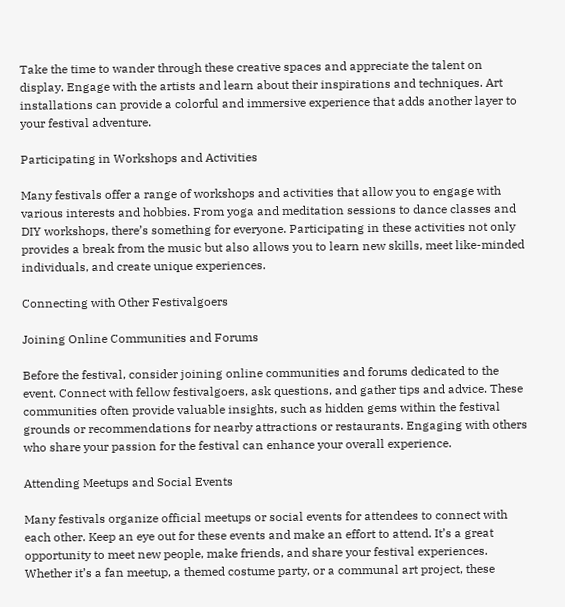Take the time to wander through these creative spaces and appreciate the talent on display. Engage with the artists and learn about their inspirations and techniques. Art installations can provide a colorful and immersive experience that adds another layer to your festival adventure.

Participating in Workshops and Activities

Many festivals offer a range of workshops and activities that allow you to engage with various interests and hobbies. From yoga and meditation sessions to dance classes and DIY workshops, there’s something for everyone. Participating in these activities not only provides a break from the music but also allows you to learn new skills, meet like-minded individuals, and create unique experiences.

Connecting with Other Festivalgoers

Joining Online Communities and Forums

Before the festival, consider joining online communities and forums dedicated to the event. Connect with fellow festivalgoers, ask questions, and gather tips and advice. These communities often provide valuable insights, such as hidden gems within the festival grounds or recommendations for nearby attractions or restaurants. Engaging with others who share your passion for the festival can enhance your overall experience.

Attending Meetups and Social Events

Many festivals organize official meetups or social events for attendees to connect with each other. Keep an eye out for these events and make an effort to attend. It’s a great opportunity to meet new people, make friends, and share your festival experiences. Whether it’s a fan meetup, a themed costume party, or a communal art project, these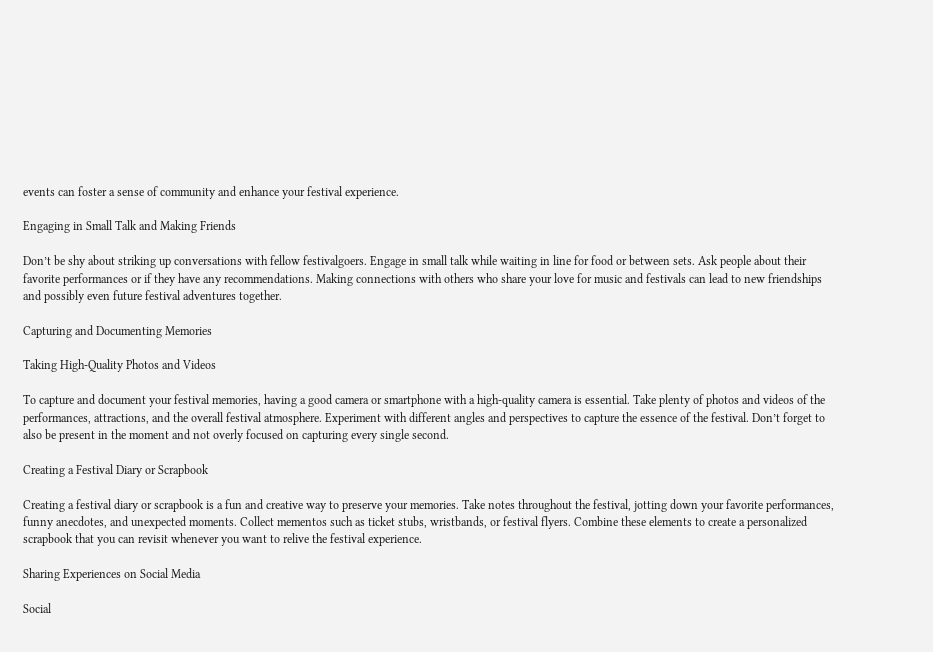events can foster a sense of community and enhance your festival experience.

Engaging in Small Talk and Making Friends

Don’t be shy about striking up conversations with fellow festivalgoers. Engage in small talk while waiting in line for food or between sets. Ask people about their favorite performances or if they have any recommendations. Making connections with others who share your love for music and festivals can lead to new friendships and possibly even future festival adventures together.

Capturing and Documenting Memories

Taking High-Quality Photos and Videos

To capture and document your festival memories, having a good camera or smartphone with a high-quality camera is essential. Take plenty of photos and videos of the performances, attractions, and the overall festival atmosphere. Experiment with different angles and perspectives to capture the essence of the festival. Don’t forget to also be present in the moment and not overly focused on capturing every single second.

Creating a Festival Diary or Scrapbook

Creating a festival diary or scrapbook is a fun and creative way to preserve your memories. Take notes throughout the festival, jotting down your favorite performances, funny anecdotes, and unexpected moments. Collect mementos such as ticket stubs, wristbands, or festival flyers. Combine these elements to create a personalized scrapbook that you can revisit whenever you want to relive the festival experience.

Sharing Experiences on Social Media

Social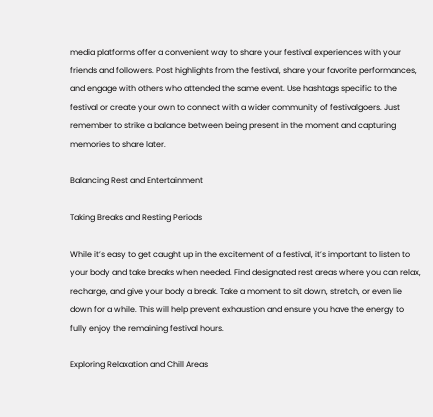media platforms offer a convenient way to share your festival experiences with your friends and followers. Post highlights from the festival, share your favorite performances, and engage with others who attended the same event. Use hashtags specific to the festival or create your own to connect with a wider community of festivalgoers. Just remember to strike a balance between being present in the moment and capturing memories to share later.

Balancing Rest and Entertainment

Taking Breaks and Resting Periods

While it’s easy to get caught up in the excitement of a festival, it’s important to listen to your body and take breaks when needed. Find designated rest areas where you can relax, recharge, and give your body a break. Take a moment to sit down, stretch, or even lie down for a while. This will help prevent exhaustion and ensure you have the energy to fully enjoy the remaining festival hours.

Exploring Relaxation and Chill Areas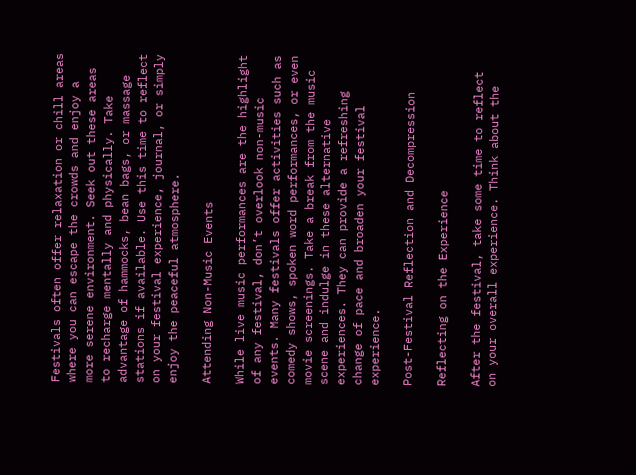Festivals often offer relaxation or chill areas where you can escape the crowds and enjoy a more serene environment. Seek out these areas to recharge mentally and physically. Take advantage of hammocks, bean bags, or massage stations if available. Use this time to reflect on your festival experience, journal, or simply enjoy the peaceful atmosphere.

Attending Non-Music Events

While live music performances are the highlight of any festival, don’t overlook non-music events. Many festivals offer activities such as comedy shows, spoken word performances, or even movie screenings. Take a break from the music scene and indulge in these alternative experiences. They can provide a refreshing change of pace and broaden your festival experience.

Post-Festival Reflection and Decompression

Reflecting on the Experience

After the festival, take some time to reflect on your overall experience. Think about the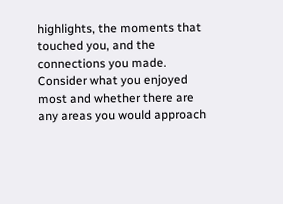highlights, the moments that touched you, and the connections you made. Consider what you enjoyed most and whether there are any areas you would approach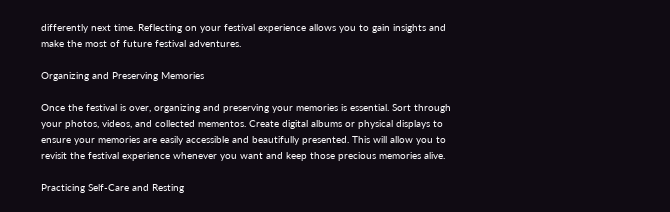differently next time. Reflecting on your festival experience allows you to gain insights and make the most of future festival adventures.

Organizing and Preserving Memories

Once the festival is over, organizing and preserving your memories is essential. Sort through your photos, videos, and collected mementos. Create digital albums or physical displays to ensure your memories are easily accessible and beautifully presented. This will allow you to revisit the festival experience whenever you want and keep those precious memories alive.

Practicing Self-Care and Resting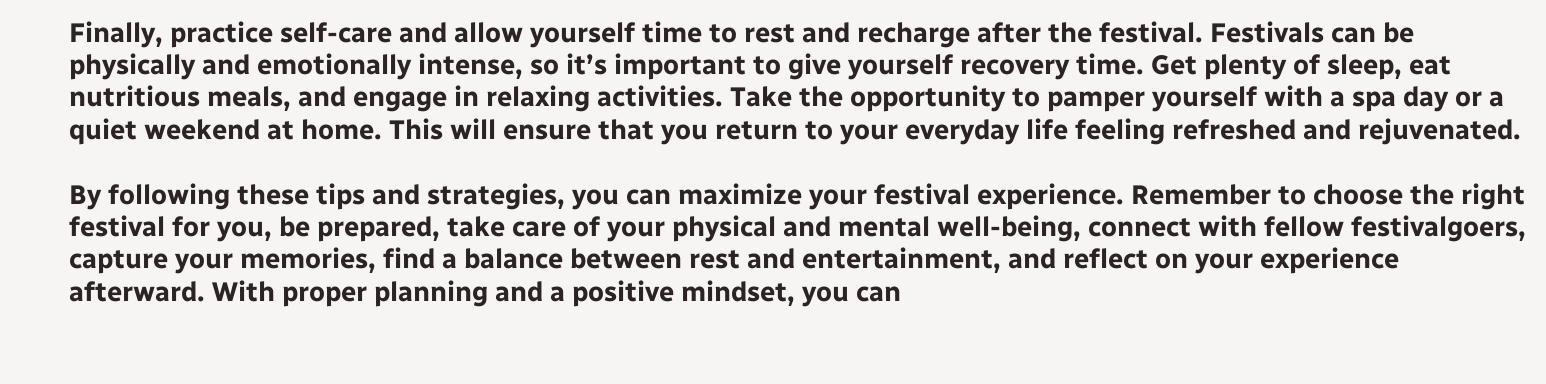Finally, practice self-care and allow yourself time to rest and recharge after the festival. Festivals can be physically and emotionally intense, so it’s important to give yourself recovery time. Get plenty of sleep, eat nutritious meals, and engage in relaxing activities. Take the opportunity to pamper yourself with a spa day or a quiet weekend at home. This will ensure that you return to your everyday life feeling refreshed and rejuvenated.

By following these tips and strategies, you can maximize your festival experience. Remember to choose the right festival for you, be prepared, take care of your physical and mental well-being, connect with fellow festivalgoers, capture your memories, find a balance between rest and entertainment, and reflect on your experience afterward. With proper planning and a positive mindset, you can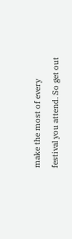make the most of every festival you attend. So get out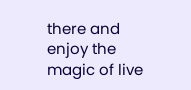there and enjoy the magic of live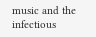music and the infectious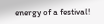energy of a festival!